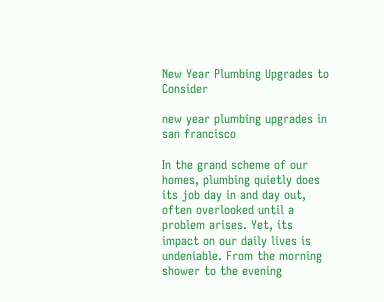New Year Plumbing Upgrades to Consider

new year plumbing upgrades in san francisco

In the grand scheme of our homes, plumbing quietly does its job day in and day out, often overlooked until a problem arises. Yet, its impact on our daily lives is undeniable. From the morning shower to the evening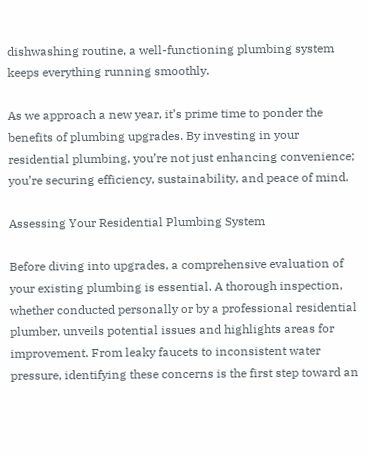dishwashing routine, a well-functioning plumbing system keeps everything running smoothly.

As we approach a new year, it’s prime time to ponder the benefits of plumbing upgrades. By investing in your residential plumbing, you’re not just enhancing convenience; you’re securing efficiency, sustainability, and peace of mind.

Assessing Your Residential Plumbing System

Before diving into upgrades, a comprehensive evaluation of your existing plumbing is essential. A thorough inspection, whether conducted personally or by a professional residential plumber, unveils potential issues and highlights areas for improvement. From leaky faucets to inconsistent water pressure, identifying these concerns is the first step toward an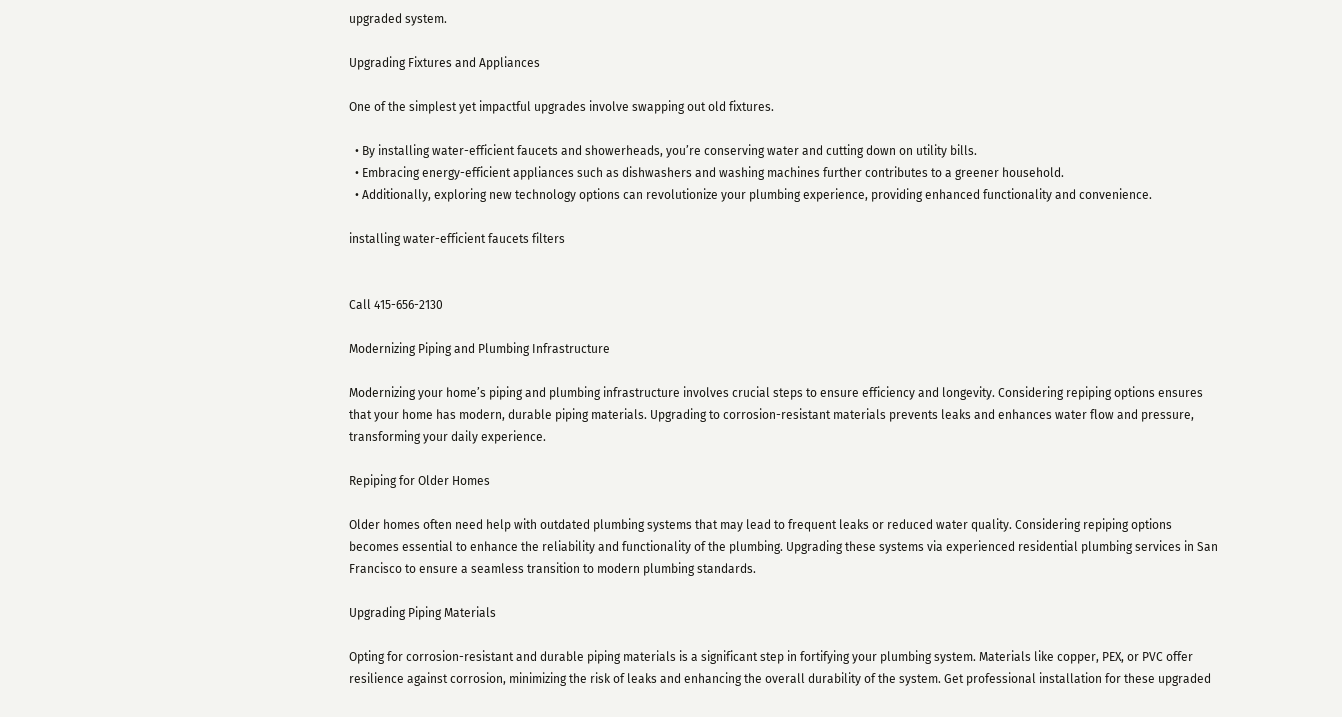upgraded system.

Upgrading Fixtures and Appliances

One of the simplest yet impactful upgrades involve swapping out old fixtures.

  • By installing water-efficient faucets and showerheads, you’re conserving water and cutting down on utility bills.
  • Embracing energy-efficient appliances such as dishwashers and washing machines further contributes to a greener household.
  • Additionally, exploring new technology options can revolutionize your plumbing experience, providing enhanced functionality and convenience.

installing water-efficient faucets filters


Call 415-656-2130

Modernizing Piping and Plumbing Infrastructure

Modernizing your home’s piping and plumbing infrastructure involves crucial steps to ensure efficiency and longevity. Considering repiping options ensures that your home has modern, durable piping materials. Upgrading to corrosion-resistant materials prevents leaks and enhances water flow and pressure, transforming your daily experience.

Repiping for Older Homes

Older homes often need help with outdated plumbing systems that may lead to frequent leaks or reduced water quality. Considering repiping options becomes essential to enhance the reliability and functionality of the plumbing. Upgrading these systems via experienced residential plumbing services in San Francisco to ensure a seamless transition to modern plumbing standards.

Upgrading Piping Materials

Opting for corrosion-resistant and durable piping materials is a significant step in fortifying your plumbing system. Materials like copper, PEX, or PVC offer resilience against corrosion, minimizing the risk of leaks and enhancing the overall durability of the system. Get professional installation for these upgraded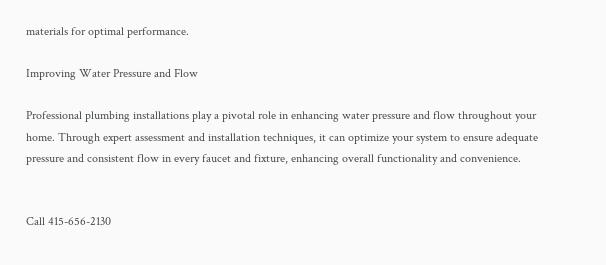materials for optimal performance.

Improving Water Pressure and Flow

Professional plumbing installations play a pivotal role in enhancing water pressure and flow throughout your home. Through expert assessment and installation techniques, it can optimize your system to ensure adequate pressure and consistent flow in every faucet and fixture, enhancing overall functionality and convenience.


Call 415-656-2130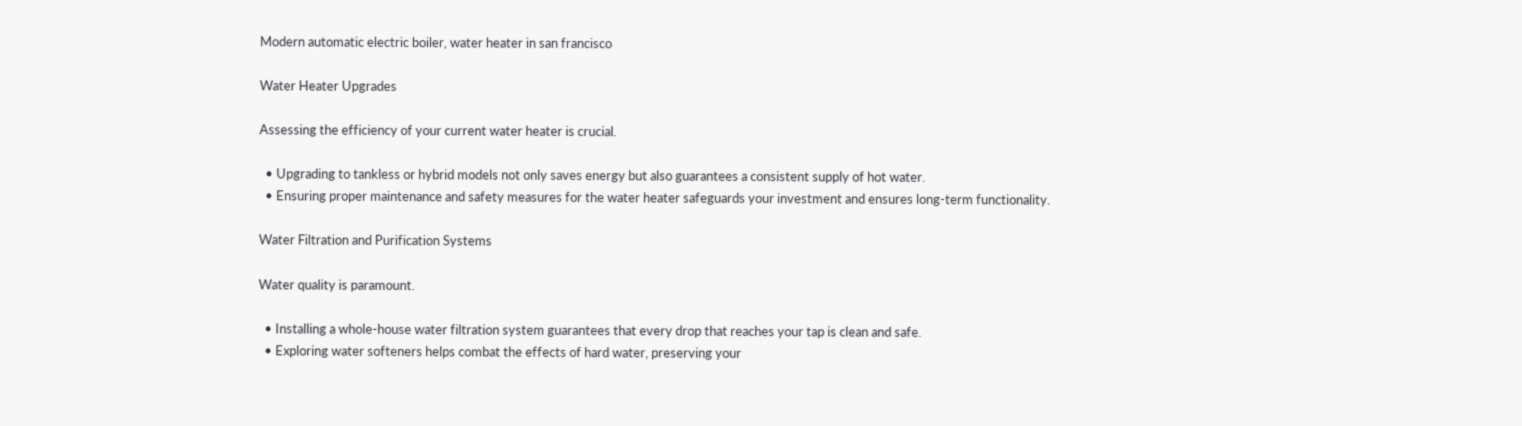Modern automatic electric boiler, water heater in san francisco

Water Heater Upgrades

Assessing the efficiency of your current water heater is crucial.

  • Upgrading to tankless or hybrid models not only saves energy but also guarantees a consistent supply of hot water.
  • Ensuring proper maintenance and safety measures for the water heater safeguards your investment and ensures long-term functionality.

Water Filtration and Purification Systems

Water quality is paramount.

  • Installing a whole-house water filtration system guarantees that every drop that reaches your tap is clean and safe.
  • Exploring water softeners helps combat the effects of hard water, preserving your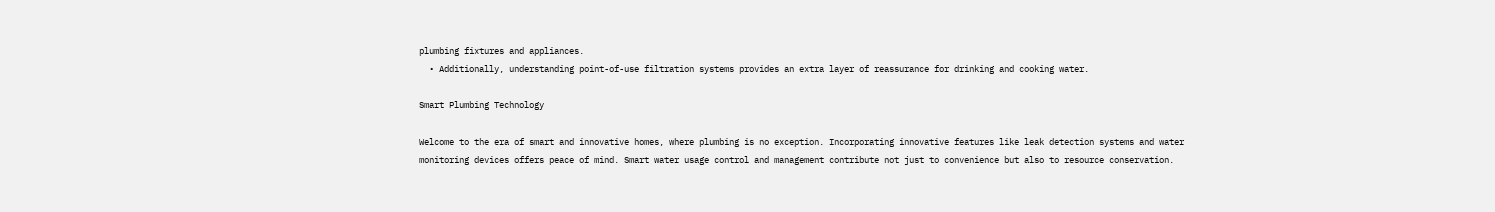plumbing fixtures and appliances.
  • Additionally, understanding point-of-use filtration systems provides an extra layer of reassurance for drinking and cooking water.

Smart Plumbing Technology

Welcome to the era of smart and innovative homes, where plumbing is no exception. Incorporating innovative features like leak detection systems and water monitoring devices offers peace of mind. Smart water usage control and management contribute not just to convenience but also to resource conservation.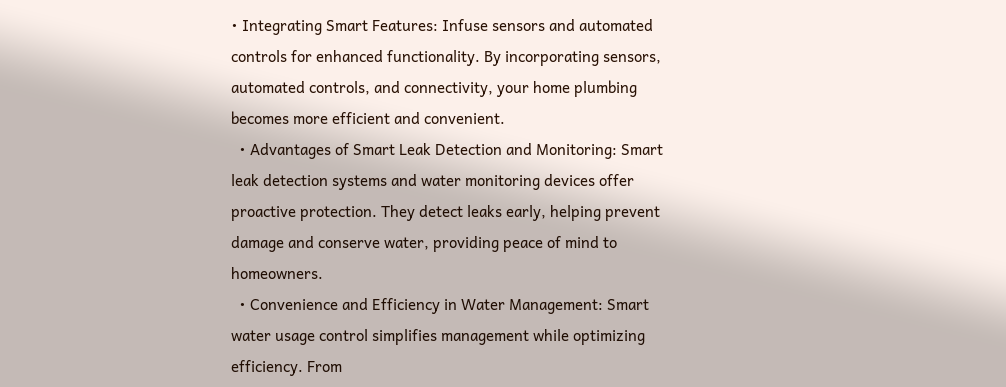• Integrating Smart Features: Infuse sensors and automated controls for enhanced functionality. By incorporating sensors, automated controls, and connectivity, your home plumbing becomes more efficient and convenient.
  • Advantages of Smart Leak Detection and Monitoring: Smart leak detection systems and water monitoring devices offer proactive protection. They detect leaks early, helping prevent damage and conserve water, providing peace of mind to homeowners.
  • Convenience and Efficiency in Water Management: Smart water usage control simplifies management while optimizing efficiency. From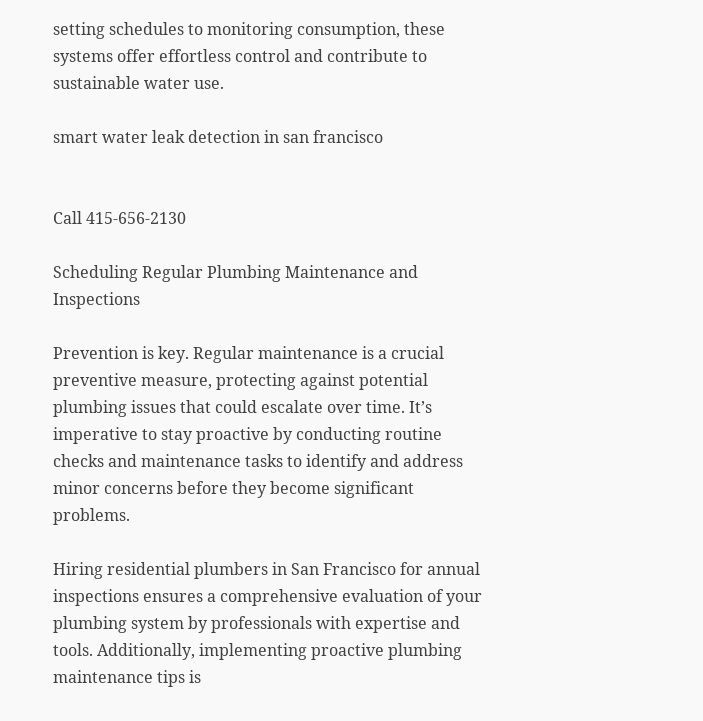setting schedules to monitoring consumption, these systems offer effortless control and contribute to sustainable water use.

smart water leak detection in san francisco


Call 415-656-2130

Scheduling Regular Plumbing Maintenance and Inspections

Prevention is key. Regular maintenance is a crucial preventive measure, protecting against potential plumbing issues that could escalate over time. It’s imperative to stay proactive by conducting routine checks and maintenance tasks to identify and address minor concerns before they become significant problems.

Hiring residential plumbers in San Francisco for annual inspections ensures a comprehensive evaluation of your plumbing system by professionals with expertise and tools. Additionally, implementing proactive plumbing maintenance tips is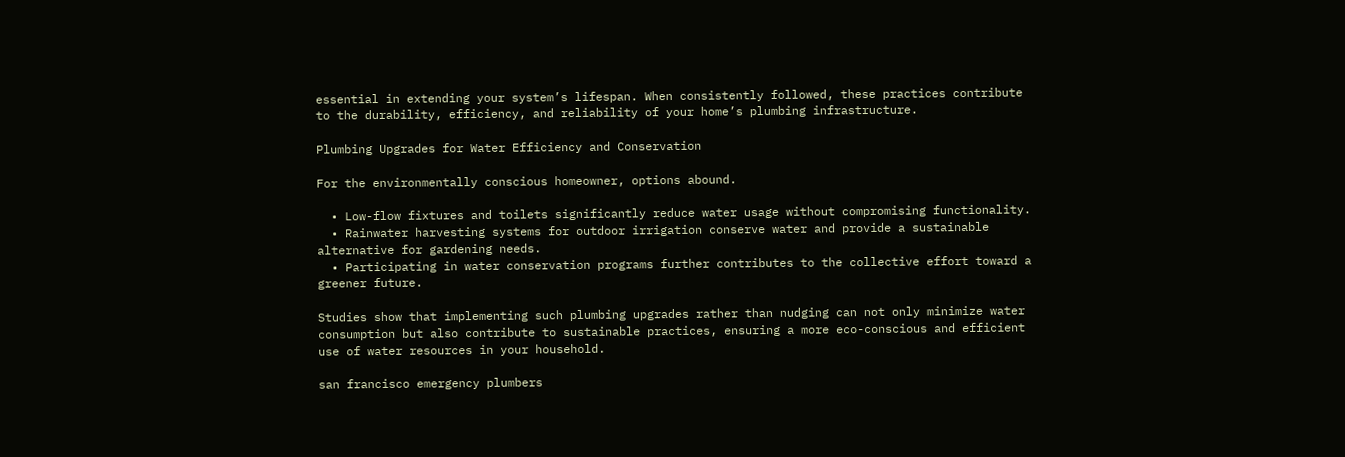essential in extending your system’s lifespan. When consistently followed, these practices contribute to the durability, efficiency, and reliability of your home’s plumbing infrastructure.

Plumbing Upgrades for Water Efficiency and Conservation

For the environmentally conscious homeowner, options abound.

  • Low-flow fixtures and toilets significantly reduce water usage without compromising functionality.
  • Rainwater harvesting systems for outdoor irrigation conserve water and provide a sustainable alternative for gardening needs.
  • Participating in water conservation programs further contributes to the collective effort toward a greener future.

Studies show that implementing such plumbing upgrades rather than nudging can not only minimize water consumption but also contribute to sustainable practices, ensuring a more eco-conscious and efficient use of water resources in your household.

san francisco emergency plumbers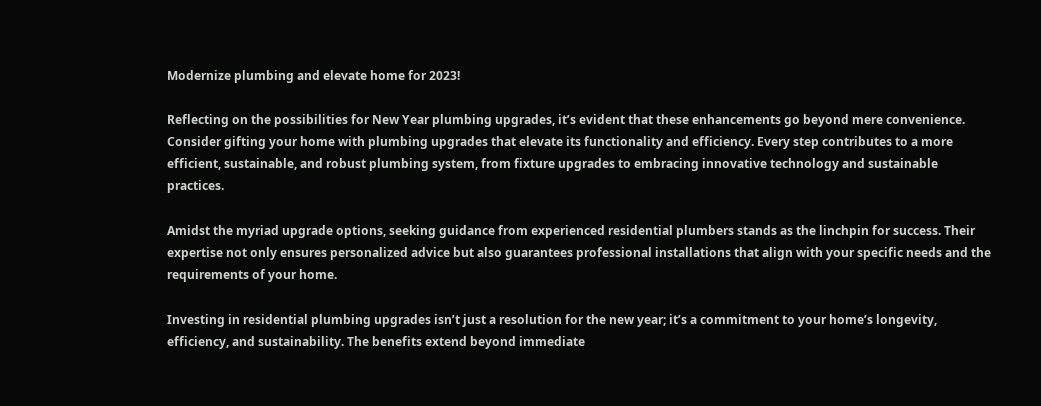Modernize plumbing and elevate home for 2023!

Reflecting on the possibilities for New Year plumbing upgrades, it’s evident that these enhancements go beyond mere convenience. Consider gifting your home with plumbing upgrades that elevate its functionality and efficiency. Every step contributes to a more efficient, sustainable, and robust plumbing system, from fixture upgrades to embracing innovative technology and sustainable practices.

Amidst the myriad upgrade options, seeking guidance from experienced residential plumbers stands as the linchpin for success. Their expertise not only ensures personalized advice but also guarantees professional installations that align with your specific needs and the requirements of your home.

Investing in residential plumbing upgrades isn’t just a resolution for the new year; it’s a commitment to your home’s longevity, efficiency, and sustainability. The benefits extend beyond immediate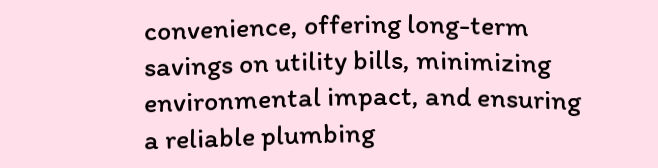convenience, offering long-term savings on utility bills, minimizing environmental impact, and ensuring a reliable plumbing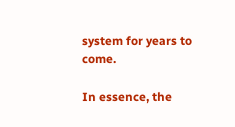system for years to come.

In essence, the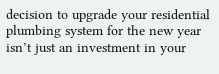decision to upgrade your residential plumbing system for the new year isn’t just an investment in your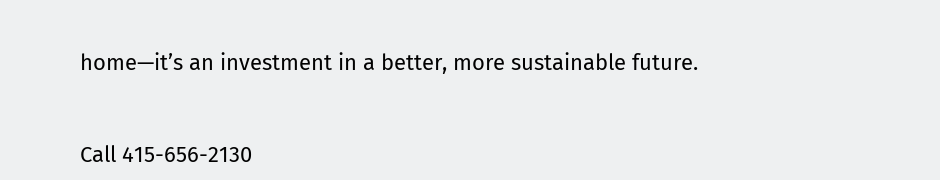home—it’s an investment in a better, more sustainable future.


Call 415-656-2130